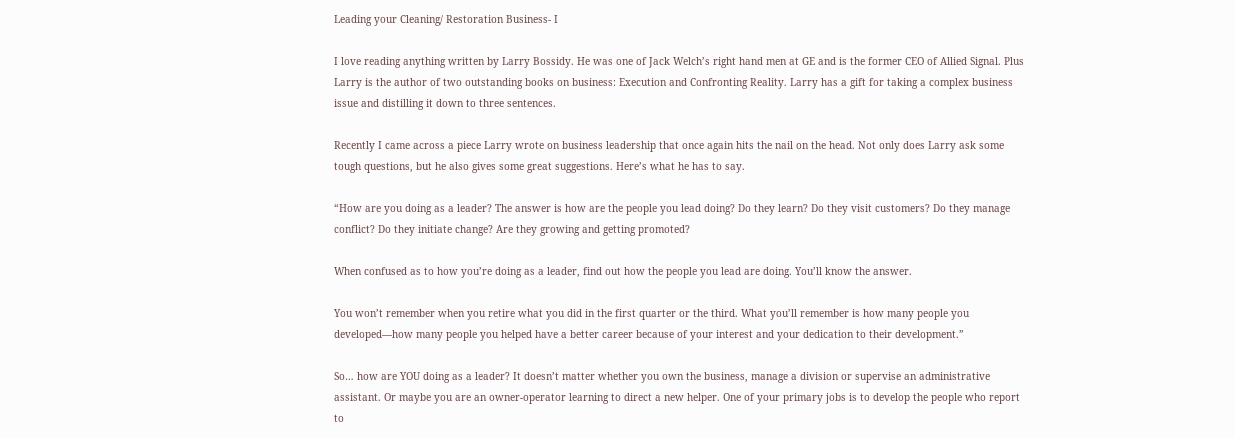Leading your Cleaning/ Restoration Business- I

I love reading anything written by Larry Bossidy. He was one of Jack Welch’s right hand men at GE and is the former CEO of Allied Signal. Plus Larry is the author of two outstanding books on business: Execution and Confronting Reality. Larry has a gift for taking a complex business issue and distilling it down to three sentences.

Recently I came across a piece Larry wrote on business leadership that once again hits the nail on the head. Not only does Larry ask some tough questions, but he also gives some great suggestions. Here’s what he has to say.

“How are you doing as a leader? The answer is how are the people you lead doing? Do they learn? Do they visit customers? Do they manage conflict? Do they initiate change? Are they growing and getting promoted?

When confused as to how you’re doing as a leader, find out how the people you lead are doing. You’ll know the answer.

You won’t remember when you retire what you did in the first quarter or the third. What you’ll remember is how many people you developed—how many people you helped have a better career because of your interest and your dedication to their development.”

So… how are YOU doing as a leader? It doesn’t matter whether you own the business, manage a division or supervise an administrative assistant. Or maybe you are an owner-operator learning to direct a new helper. One of your primary jobs is to develop the people who report to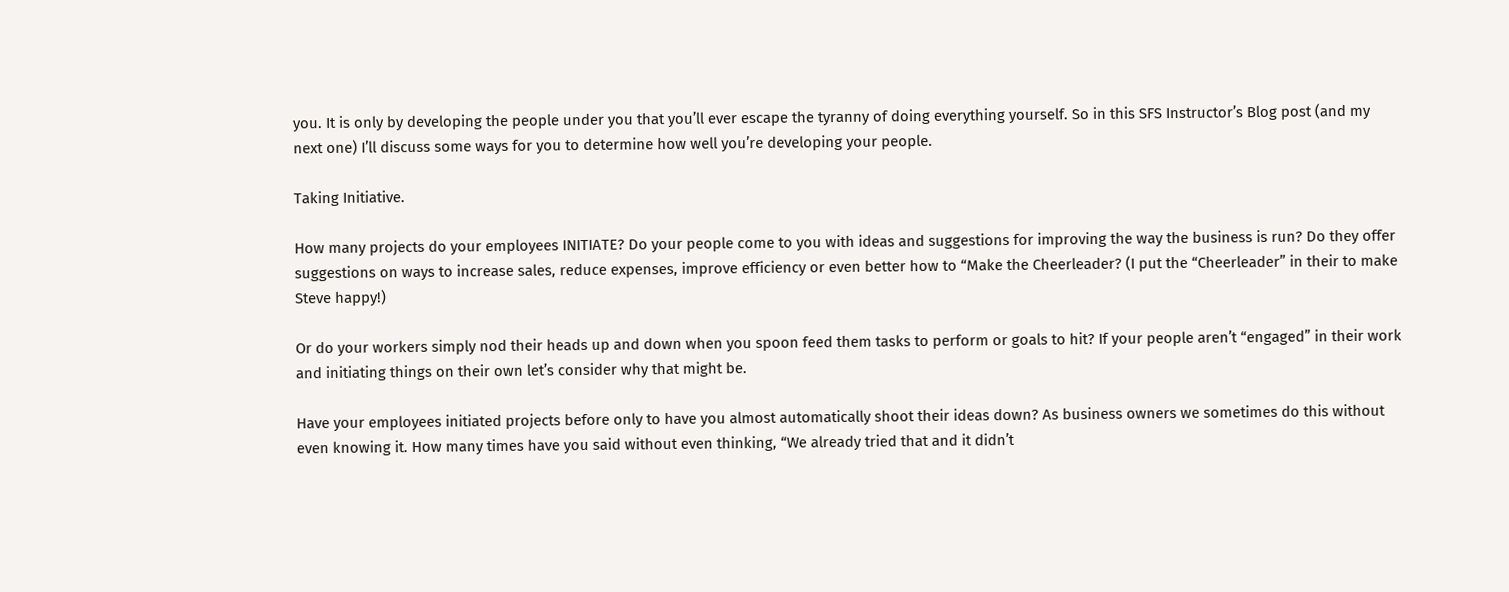you. It is only by developing the people under you that you’ll ever escape the tyranny of doing everything yourself. So in this SFS Instructor’s Blog post (and my next one) I’ll discuss some ways for you to determine how well you’re developing your people.

Taking Initiative.

How many projects do your employees INITIATE? Do your people come to you with ideas and suggestions for improving the way the business is run? Do they offer suggestions on ways to increase sales, reduce expenses, improve efficiency or even better how to “Make the Cheerleader? (I put the “Cheerleader” in their to make Steve happy!)

Or do your workers simply nod their heads up and down when you spoon feed them tasks to perform or goals to hit? If your people aren’t “engaged” in their work and initiating things on their own let’s consider why that might be.

Have your employees initiated projects before only to have you almost automatically shoot their ideas down? As business owners we sometimes do this without even knowing it. How many times have you said without even thinking, “We already tried that and it didn’t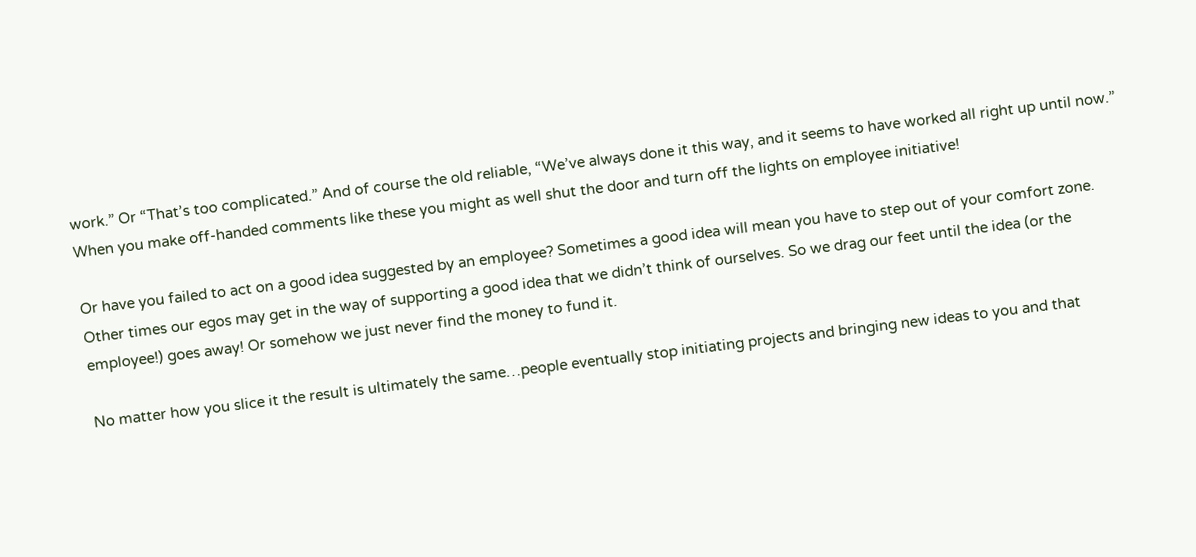work.” Or “That’s too complicated.” And of course the old reliable, “We’ve always done it this way, and it seems to have worked all right up until now.” When you make off-handed comments like these you might as well shut the door and turn off the lights on employee initiative!

Or have you failed to act on a good idea suggested by an employee? Sometimes a good idea will mean you have to step out of your comfort zone. Other times our egos may get in the way of supporting a good idea that we didn’t think of ourselves. So we drag our feet until the idea (or the employee!) goes away! Or somehow we just never find the money to fund it.

No matter how you slice it the result is ultimately the same…people eventually stop initiating projects and bringing new ideas to you and that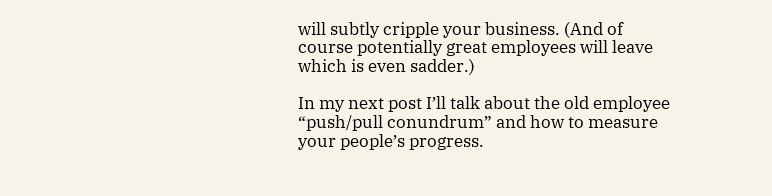will subtly cripple your business. (And of course potentially great employees will leave which is even sadder.)

In my next post I’ll talk about the old employee “push/pull conundrum” and how to measure your people’s progress.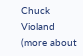Chuck Violand (more about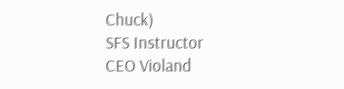Chuck)
SFS Instructor
CEO Violand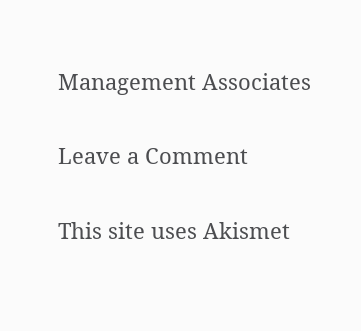Management Associates

Leave a Comment

This site uses Akismet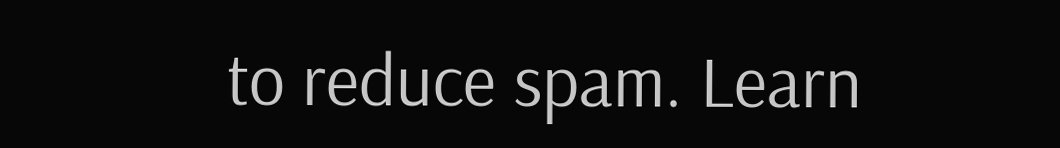to reduce spam. Learn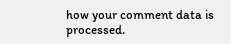how your comment data is processed.